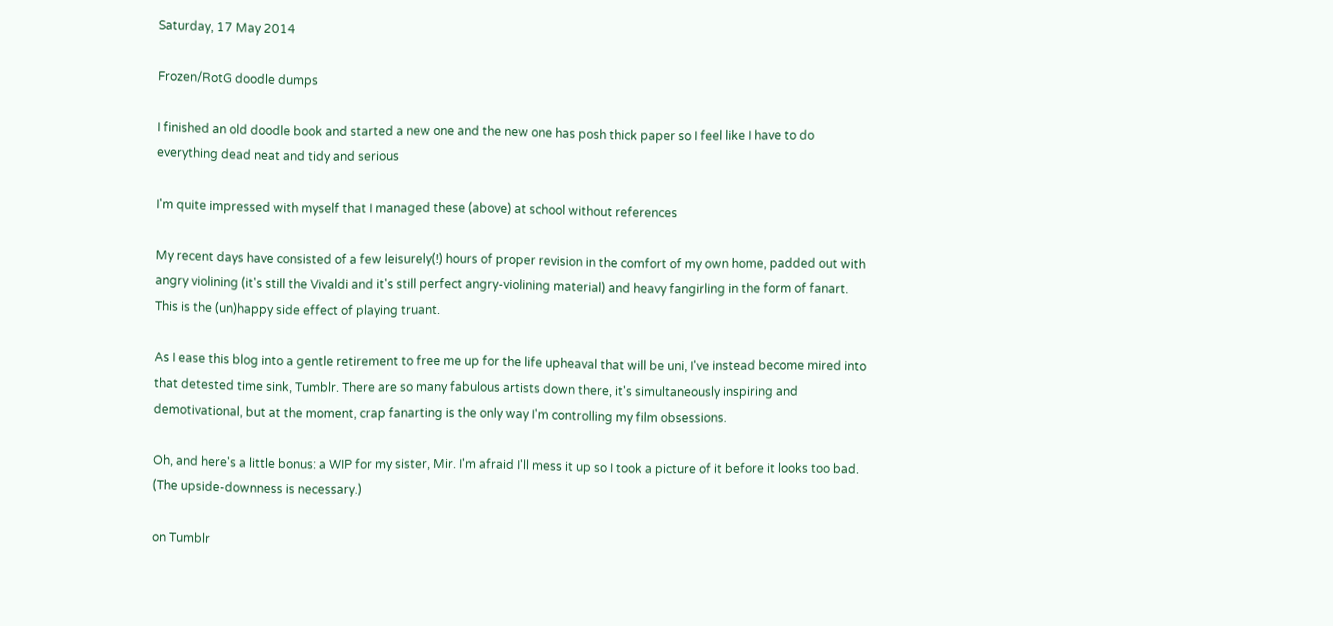Saturday, 17 May 2014

Frozen/RotG doodle dumps

I finished an old doodle book and started a new one and the new one has posh thick paper so I feel like I have to do everything dead neat and tidy and serious

I'm quite impressed with myself that I managed these (above) at school without references

My recent days have consisted of a few leisurely(!) hours of proper revision in the comfort of my own home, padded out with angry violining (it's still the Vivaldi and it's still perfect angry-violining material) and heavy fangirling in the form of fanart. This is the (un)happy side effect of playing truant.

As I ease this blog into a gentle retirement to free me up for the life upheaval that will be uni, I've instead become mired into that detested time sink, Tumblr. There are so many fabulous artists down there, it's simultaneously inspiring and demotivational, but at the moment, crap fanarting is the only way I'm controlling my film obsessions.

Oh, and here's a little bonus: a WIP for my sister, Mir. I'm afraid I'll mess it up so I took a picture of it before it looks too bad. (The upside-downness is necessary.)

on Tumblr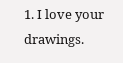1. I love your drawings.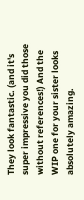They look fantastic. (and it's super impressive you did those without references!) And the WIP one for your sister looks absolutely amazing.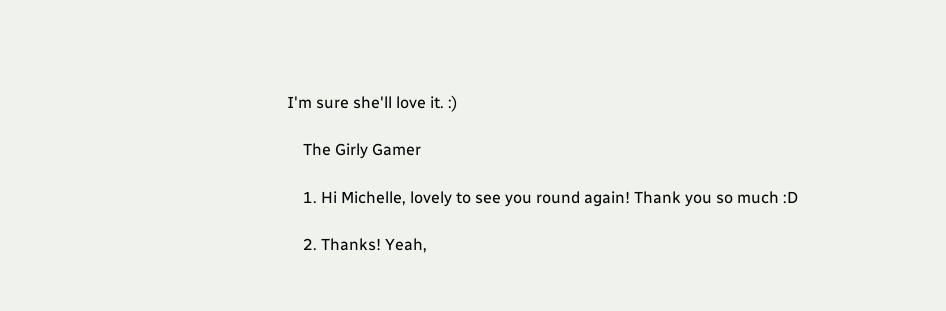I'm sure she'll love it. :)

    The Girly Gamer

    1. Hi Michelle, lovely to see you round again! Thank you so much :D

    2. Thanks! Yeah,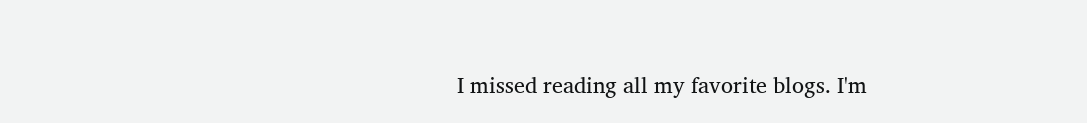I missed reading all my favorite blogs. I'm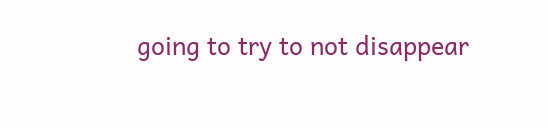going to try to not disappear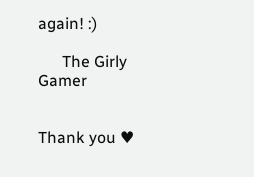again! :)

      The Girly Gamer


Thank you ♥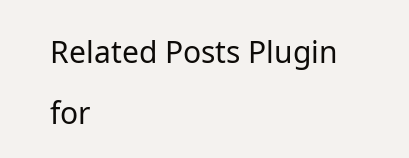Related Posts Plugin for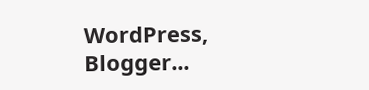WordPress, Blogger...